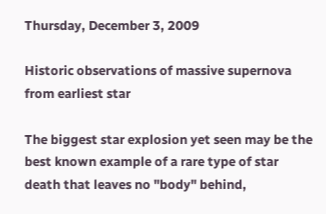Thursday, December 3, 2009

Historic observations of massive supernova from earliest star

The biggest star explosion yet seen may be the best known example of a rare type of star death that leaves no "body" behind,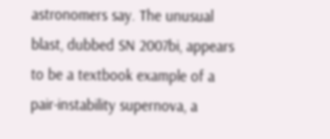astronomers say. The unusual blast, dubbed SN 2007bi, appears to be a textbook example of a pair-instability supernova, a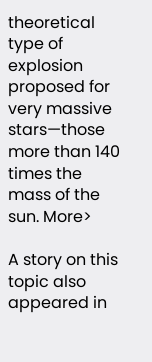theoretical type of explosion proposed for very massive stars—those more than 140 times the mass of the sun. More>

A story on this topic also appeared in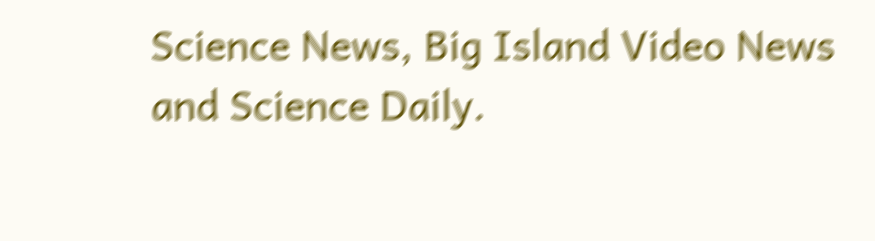Science News, Big Island Video News and Science Daily.